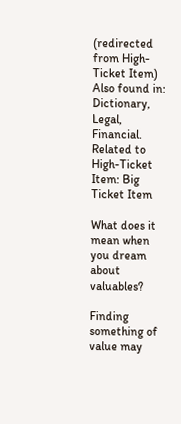(redirected from High-Ticket Item)
Also found in: Dictionary, Legal, Financial.
Related to High-Ticket Item: Big Ticket Item

What does it mean when you dream about valuables?

Finding something of value may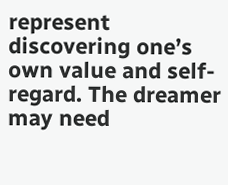represent discovering one’s own value and self-regard. The dreamer may need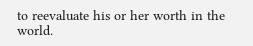to reevaluate his or her worth in the world.